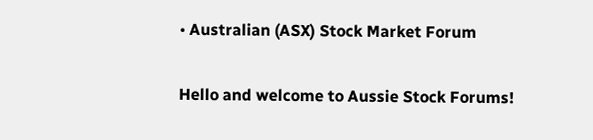• Australian (ASX) Stock Market Forum

Hello and welcome to Aussie Stock Forums!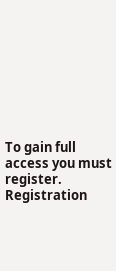To gain full access you must register. Registration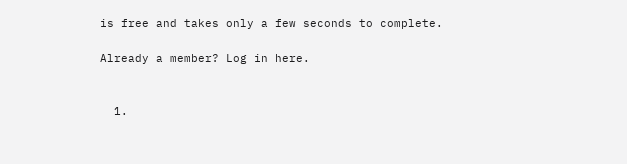is free and takes only a few seconds to complete.

Already a member? Log in here.


  1.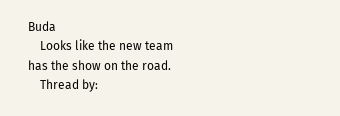Buda
    Looks like the new team has the show on the road.
    Thread by: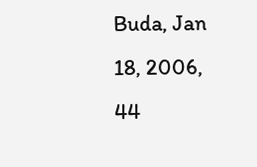Buda, Jan 18, 2006, 44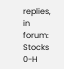replies, in forum: Stocks 0-H